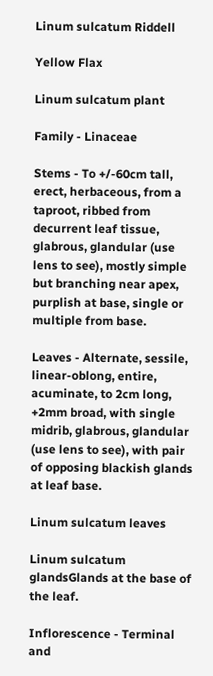Linum sulcatum Riddell

Yellow Flax

Linum sulcatum plant

Family - Linaceae

Stems - To +/-60cm tall, erect, herbaceous, from a taproot, ribbed from decurrent leaf tissue, glabrous, glandular (use lens to see), mostly simple but branching near apex, purplish at base, single or multiple from base.

Leaves - Alternate, sessile, linear-oblong, entire, acuminate, to 2cm long, +2mm broad, with single midrib, glabrous, glandular (use lens to see), with pair of opposing blackish glands at leaf base.

Linum sulcatum leaves

Linum sulcatum glandsGlands at the base of the leaf.

Inflorescence - Terminal and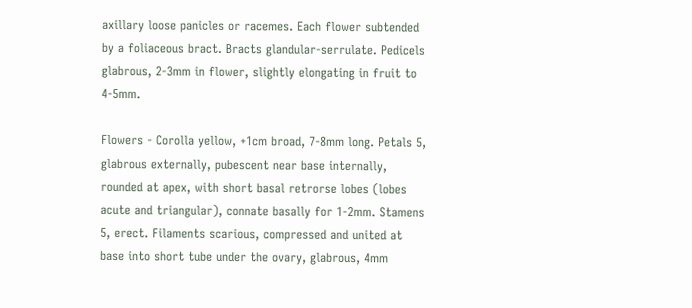axillary loose panicles or racemes. Each flower subtended by a foliaceous bract. Bracts glandular-serrulate. Pedicels glabrous, 2-3mm in flower, slightly elongating in fruit to 4-5mm.

Flowers - Corolla yellow, +1cm broad, 7-8mm long. Petals 5, glabrous externally, pubescent near base internally, rounded at apex, with short basal retrorse lobes (lobes acute and triangular), connate basally for 1-2mm. Stamens 5, erect. Filaments scarious, compressed and united at base into short tube under the ovary, glabrous, 4mm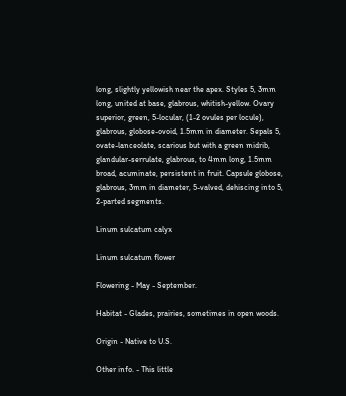long, slightly yellowish near the apex. Styles 5, 3mm long, united at base, glabrous, whitish-yellow. Ovary superior, green, 5-locular, (1-2 ovules per locule), glabrous, globose-ovoid, 1.5mm in diameter. Sepals 5, ovate-lanceolate, scarious but with a green midrib, glandular-serrulate, glabrous, to 4mm long, 1.5mm broad, acuminate, persistent in fruit. Capsule globose, glabrous, 3mm in diameter, 5-valved, dehiscing into 5, 2-parted segments.

Linum sulcatum calyx

Linum sulcatum flower

Flowering - May - September.

Habitat - Glades, prairies, sometimes in open woods.

Origin - Native to U.S.

Other info. - This little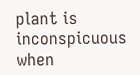plant is inconspicuous when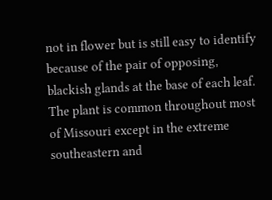not in flower but is still easy to identify because of the pair of opposing, blackish glands at the base of each leaf. The plant is common throughout most of Missouri except in the extreme southeastern and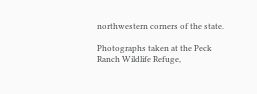northwestern corners of the state.

Photographs taken at the Peck Ranch Wildlife Refuge,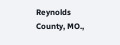Reynolds County, MO.,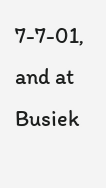7-7-01, and at Busiek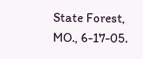State Forest, MO., 6-17-05.